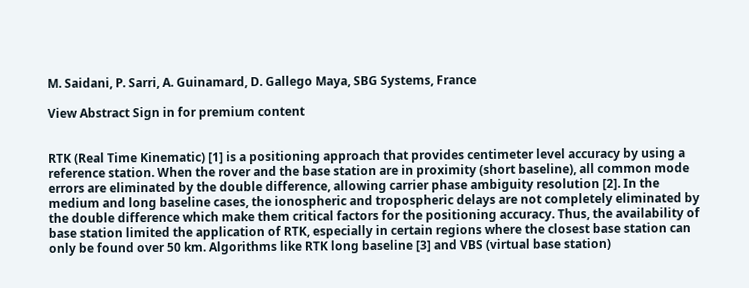M. Saidani, P. Sarri, A. Guinamard, D. Gallego Maya, SBG Systems, France

View Abstract Sign in for premium content


RTK (Real Time Kinematic) [1] is a positioning approach that provides centimeter level accuracy by using a reference station. When the rover and the base station are in proximity (short baseline), all common mode errors are eliminated by the double difference, allowing carrier phase ambiguity resolution [2]. In the medium and long baseline cases, the ionospheric and tropospheric delays are not completely eliminated by the double difference which make them critical factors for the positioning accuracy. Thus, the availability of base station limited the application of RTK, especially in certain regions where the closest base station can only be found over 50 km. Algorithms like RTK long baseline [3] and VBS (virtual base station)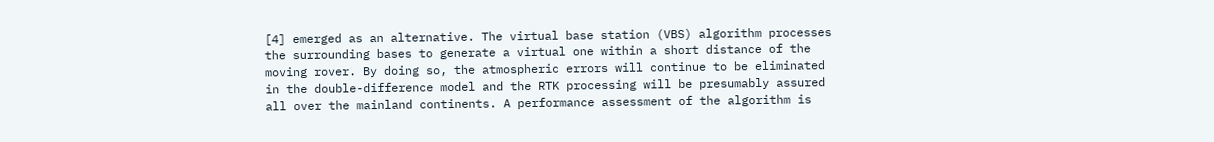[4] emerged as an alternative. The virtual base station (VBS) algorithm processes the surrounding bases to generate a virtual one within a short distance of the moving rover. By doing so, the atmospheric errors will continue to be eliminated in the double-difference model and the RTK processing will be presumably assured all over the mainland continents. A performance assessment of the algorithm is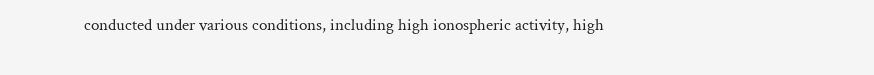conducted under various conditions, including high ionospheric activity, high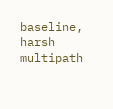baseline, harsh multipath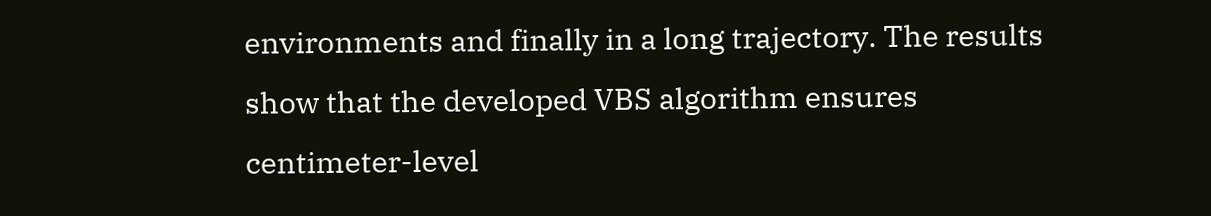environments and finally in a long trajectory. The results show that the developed VBS algorithm ensures centimeter-level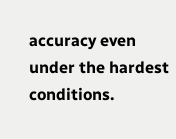accuracy even under the hardest conditions.